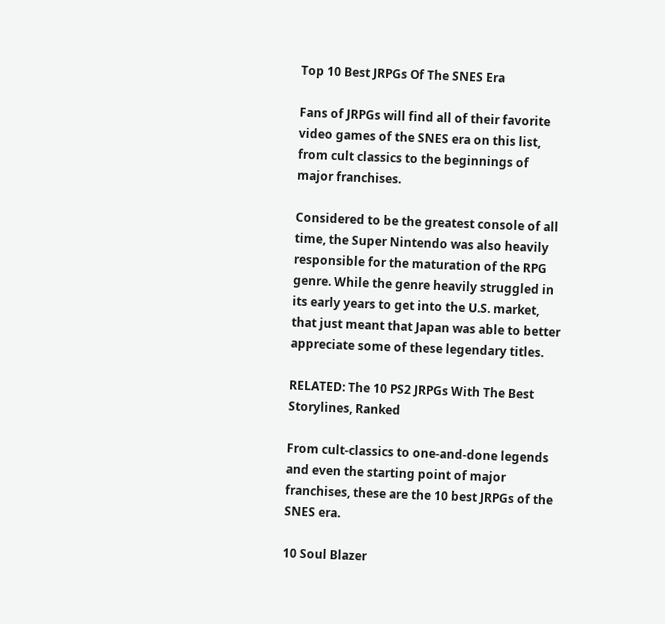Top 10 Best JRPGs Of The SNES Era

Fans of JRPGs will find all of their favorite video games of the SNES era on this list, from cult classics to the beginnings of major franchises.

Considered to be the greatest console of all time, the Super Nintendo was also heavily responsible for the maturation of the RPG genre. While the genre heavily struggled in its early years to get into the U.S. market, that just meant that Japan was able to better appreciate some of these legendary titles.

RELATED: The 10 PS2 JRPGs With The Best Storylines, Ranked

From cult-classics to one-and-done legends and even the starting point of major franchises, these are the 10 best JRPGs of the SNES era.

10 Soul Blazer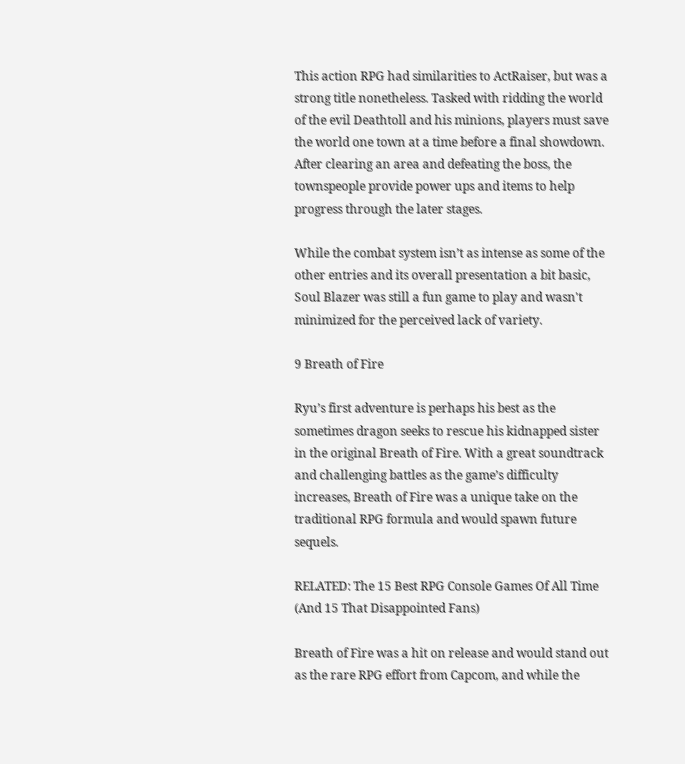This action RPG had similarities to ActRaiser, but was a strong title nonetheless. Tasked with ridding the world of the evil Deathtoll and his minions, players must save the world one town at a time before a final showdown. After clearing an area and defeating the boss, the townspeople provide power ups and items to help progress through the later stages.

While the combat system isn’t as intense as some of the other entries and its overall presentation a bit basic, Soul Blazer was still a fun game to play and wasn't minimized for the perceived lack of variety.

9 Breath of Fire

Ryu’s first adventure is perhaps his best as the sometimes dragon seeks to rescue his kidnapped sister in the original Breath of Fire. With a great soundtrack and challenging battles as the game’s difficulty increases, Breath of Fire was a unique take on the traditional RPG formula and would spawn future sequels.

RELATED: The 15 Best RPG Console Games Of All Time (And 15 That Disappointed Fans)

Breath of Fire was a hit on release and would stand out as the rare RPG effort from Capcom, and while the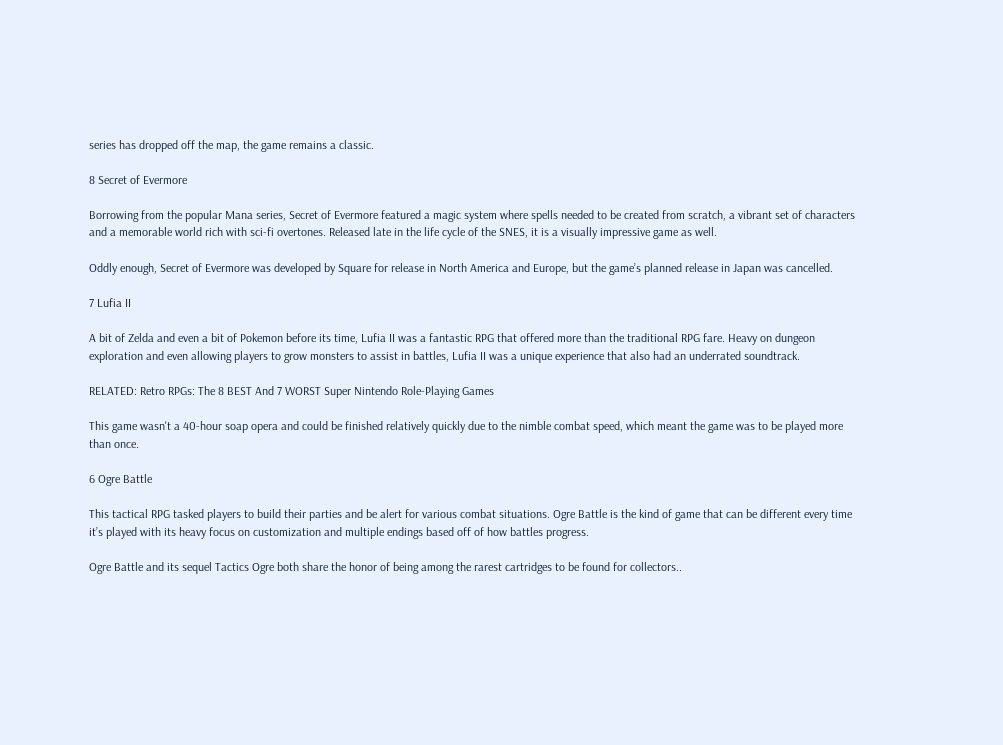series has dropped off the map, the game remains a classic.

8 Secret of Evermore

Borrowing from the popular Mana series, Secret of Evermore featured a magic system where spells needed to be created from scratch, a vibrant set of characters and a memorable world rich with sci-fi overtones. Released late in the life cycle of the SNES, it is a visually impressive game as well.

Oddly enough, Secret of Evermore was developed by Square for release in North America and Europe, but the game’s planned release in Japan was cancelled.

7 Lufia II

A bit of Zelda and even a bit of Pokemon before its time, Lufia II was a fantastic RPG that offered more than the traditional RPG fare. Heavy on dungeon exploration and even allowing players to grow monsters to assist in battles, Lufia II was a unique experience that also had an underrated soundtrack.

RELATED: Retro RPGs: The 8 BEST And 7 WORST Super Nintendo Role-Playing Games

This game wasn't a 40-hour soap opera and could be finished relatively quickly due to the nimble combat speed, which meant the game was to be played more than once.

6 Ogre Battle

This tactical RPG tasked players to build their parties and be alert for various combat situations. Ogre Battle is the kind of game that can be different every time it’s played with its heavy focus on customization and multiple endings based off of how battles progress.

Ogre Battle and its sequel Tactics Ogre both share the honor of being among the rarest cartridges to be found for collectors..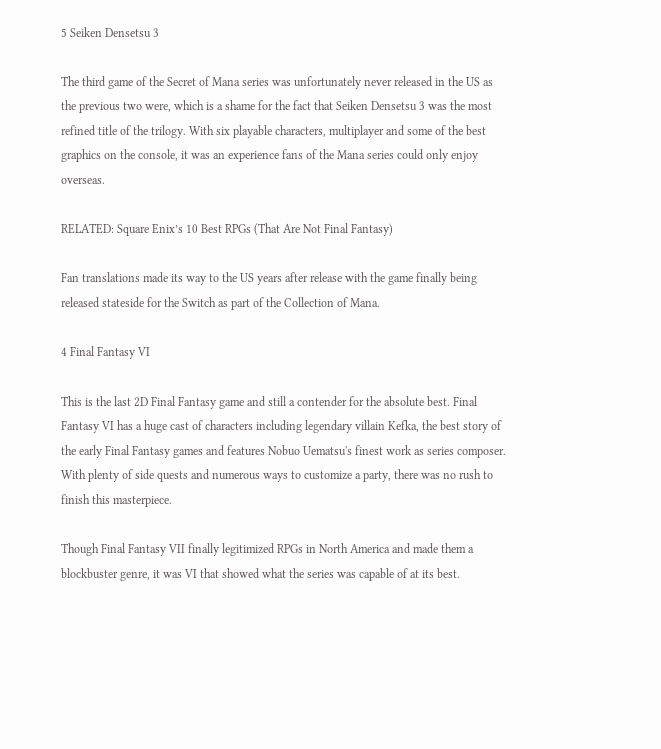5 Seiken Densetsu 3

The third game of the Secret of Mana series was unfortunately never released in the US as the previous two were, which is a shame for the fact that Seiken Densetsu 3 was the most refined title of the trilogy. With six playable characters, multiplayer and some of the best graphics on the console, it was an experience fans of the Mana series could only enjoy overseas.

RELATED: Square Enix’s 10 Best RPGs (That Are Not Final Fantasy)

Fan translations made its way to the US years after release with the game finally being released stateside for the Switch as part of the Collection of Mana.

4 Final Fantasy VI

This is the last 2D Final Fantasy game and still a contender for the absolute best. Final Fantasy VI has a huge cast of characters including legendary villain Kefka, the best story of the early Final Fantasy games and features Nobuo Uematsu's finest work as series composer. With plenty of side quests and numerous ways to customize a party, there was no rush to finish this masterpiece.

Though Final Fantasy VII finally legitimized RPGs in North America and made them a blockbuster genre, it was VI that showed what the series was capable of at its best.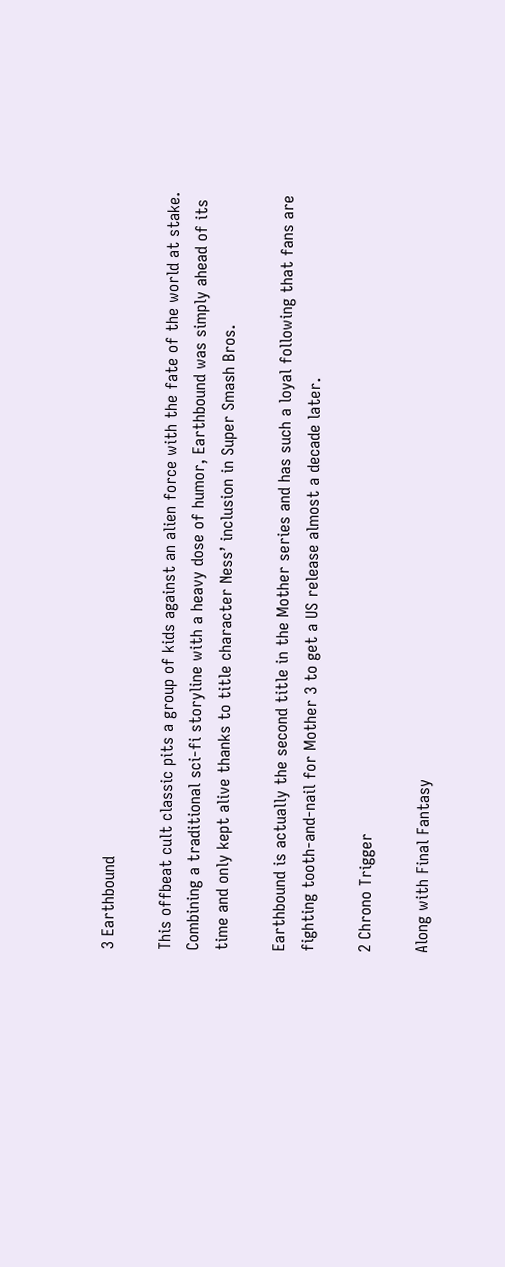3 Earthbound

This offbeat cult classic pits a group of kids against an alien force with the fate of the world at stake. Combining a traditional sci-fi storyline with a heavy dose of humor, Earthbound was simply ahead of its time and only kept alive thanks to title character Ness’ inclusion in Super Smash Bros.

Earthbound is actually the second title in the Mother series and has such a loyal following that fans are fighting tooth-and-nail for Mother 3 to get a US release almost a decade later.

2 Chrono Trigger

Along with Final Fantasy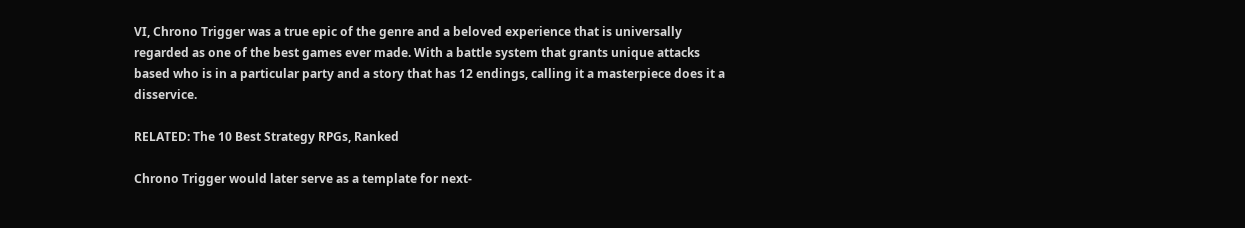VI, Chrono Trigger was a true epic of the genre and a beloved experience that is universally regarded as one of the best games ever made. With a battle system that grants unique attacks based who is in a particular party and a story that has 12 endings, calling it a masterpiece does it a disservice.

RELATED: The 10 Best Strategy RPGs, Ranked

Chrono Trigger would later serve as a template for next-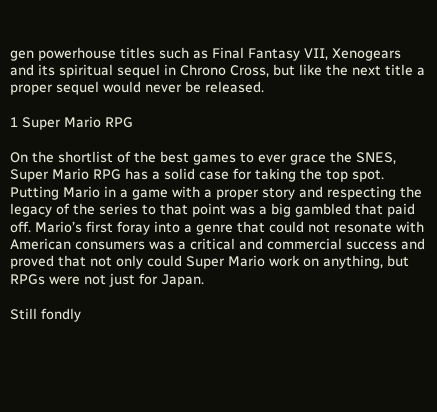gen powerhouse titles such as Final Fantasy VII, Xenogears and its spiritual sequel in Chrono Cross, but like the next title a proper sequel would never be released.

1 Super Mario RPG

On the shortlist of the best games to ever grace the SNES, Super Mario RPG has a solid case for taking the top spot. Putting Mario in a game with a proper story and respecting the legacy of the series to that point was a big gambled that paid off. Mario’s first foray into a genre that could not resonate with American consumers was a critical and commercial success and proved that not only could Super Mario work on anything, but RPGs were not just for Japan.

Still fondly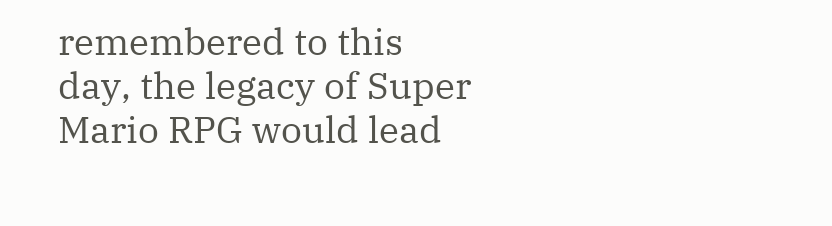remembered to this day, the legacy of Super Mario RPG would lead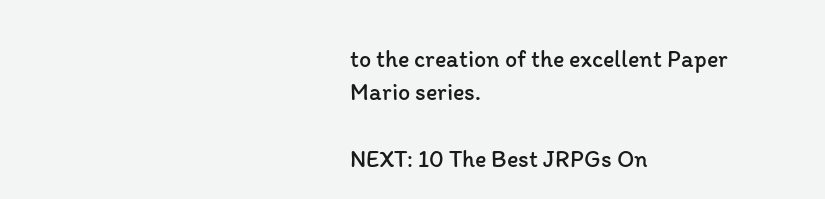to the creation of the excellent Paper Mario series.

NEXT: 10 The Best JRPGs On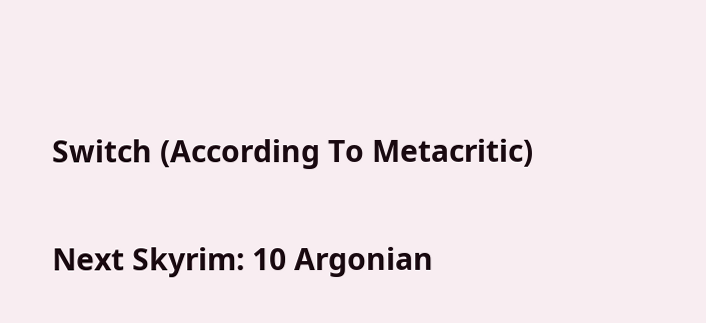Switch (According To Metacritic)

Next Skyrim: 10 Argonian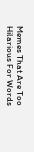Memes That Are Too Hilarious For Words